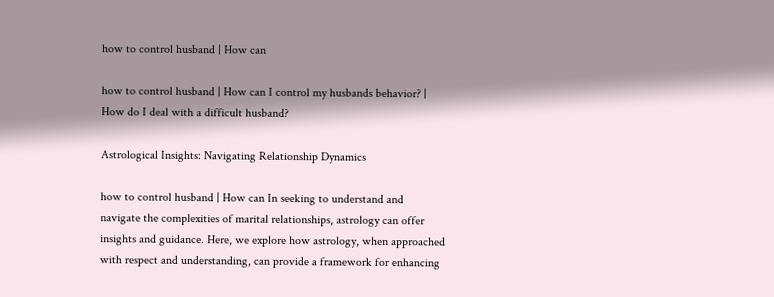how to control husband | How can

how to control husband | How can I control my husbands behavior? | How do I deal with a difficult husband?

Astrological Insights: Navigating Relationship Dynamics

how to control husband | How can In seeking to understand and navigate the complexities of marital relationships, astrology can offer insights and guidance. Here, we explore how astrology, when approached with respect and understanding, can provide a framework for enhancing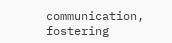communication, fostering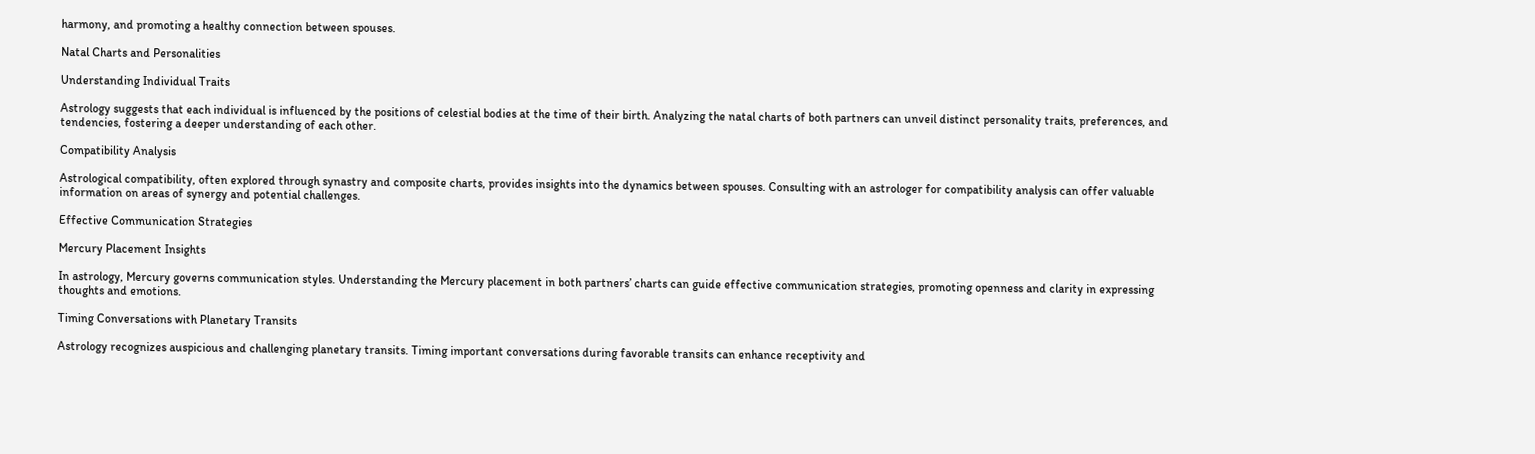harmony, and promoting a healthy connection between spouses.

Natal Charts and Personalities

Understanding Individual Traits

Astrology suggests that each individual is influenced by the positions of celestial bodies at the time of their birth. Analyzing the natal charts of both partners can unveil distinct personality traits, preferences, and tendencies, fostering a deeper understanding of each other.

Compatibility Analysis

Astrological compatibility, often explored through synastry and composite charts, provides insights into the dynamics between spouses. Consulting with an astrologer for compatibility analysis can offer valuable information on areas of synergy and potential challenges.

Effective Communication Strategies

Mercury Placement Insights

In astrology, Mercury governs communication styles. Understanding the Mercury placement in both partners’ charts can guide effective communication strategies, promoting openness and clarity in expressing thoughts and emotions.

Timing Conversations with Planetary Transits

Astrology recognizes auspicious and challenging planetary transits. Timing important conversations during favorable transits can enhance receptivity and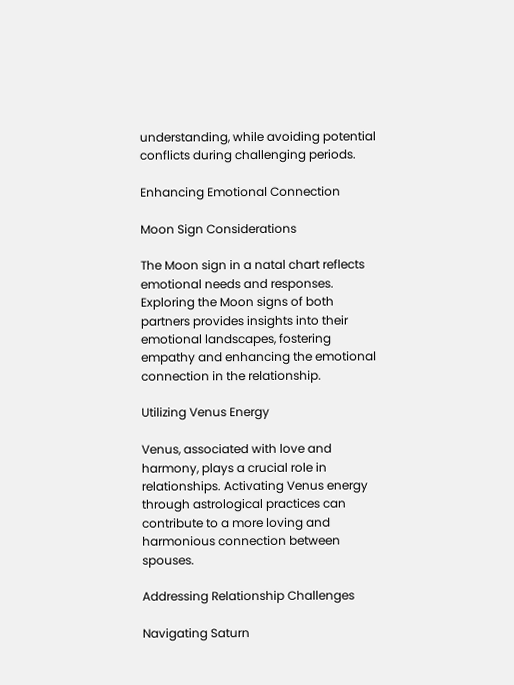understanding, while avoiding potential conflicts during challenging periods.

Enhancing Emotional Connection

Moon Sign Considerations

The Moon sign in a natal chart reflects emotional needs and responses. Exploring the Moon signs of both partners provides insights into their emotional landscapes, fostering empathy and enhancing the emotional connection in the relationship.

Utilizing Venus Energy

Venus, associated with love and harmony, plays a crucial role in relationships. Activating Venus energy through astrological practices can contribute to a more loving and harmonious connection between spouses.

Addressing Relationship Challenges

Navigating Saturn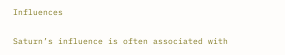Influences

Saturn’s influence is often associated with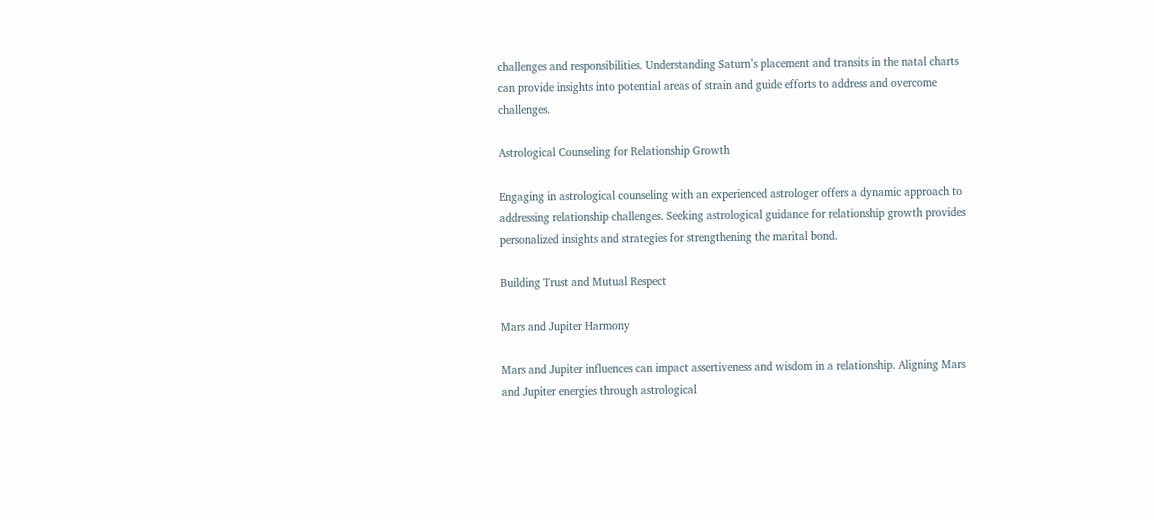challenges and responsibilities. Understanding Saturn’s placement and transits in the natal charts can provide insights into potential areas of strain and guide efforts to address and overcome challenges.

Astrological Counseling for Relationship Growth

Engaging in astrological counseling with an experienced astrologer offers a dynamic approach to addressing relationship challenges. Seeking astrological guidance for relationship growth provides personalized insights and strategies for strengthening the marital bond.

Building Trust and Mutual Respect

Mars and Jupiter Harmony

Mars and Jupiter influences can impact assertiveness and wisdom in a relationship. Aligning Mars and Jupiter energies through astrological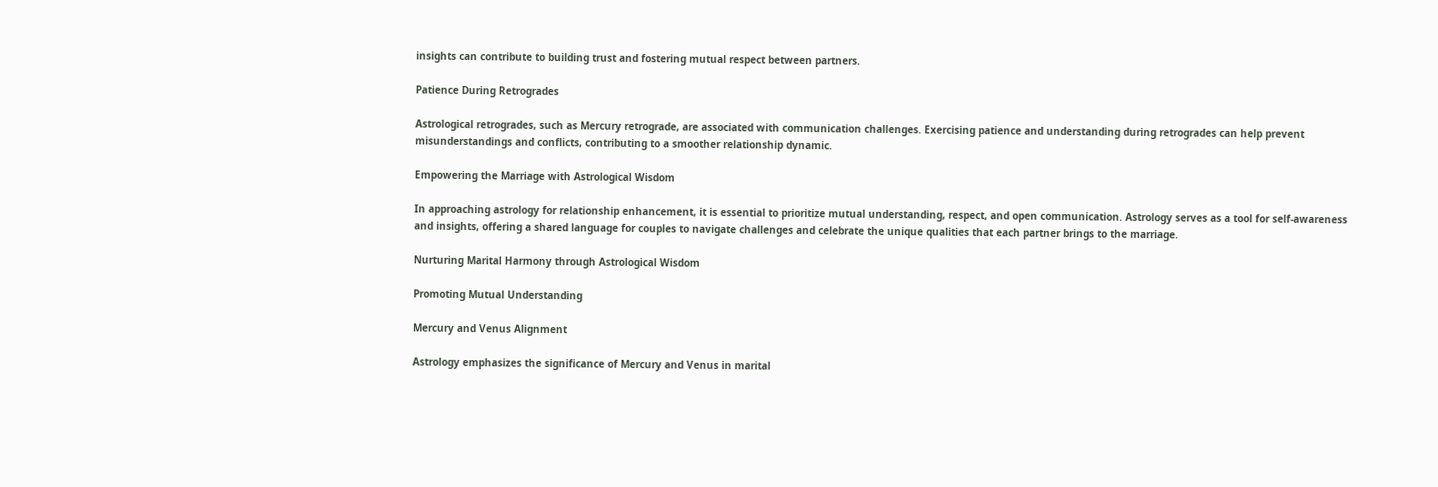insights can contribute to building trust and fostering mutual respect between partners.

Patience During Retrogrades

Astrological retrogrades, such as Mercury retrograde, are associated with communication challenges. Exercising patience and understanding during retrogrades can help prevent misunderstandings and conflicts, contributing to a smoother relationship dynamic.

Empowering the Marriage with Astrological Wisdom

In approaching astrology for relationship enhancement, it is essential to prioritize mutual understanding, respect, and open communication. Astrology serves as a tool for self-awareness and insights, offering a shared language for couples to navigate challenges and celebrate the unique qualities that each partner brings to the marriage.

Nurturing Marital Harmony through Astrological Wisdom

Promoting Mutual Understanding

Mercury and Venus Alignment

Astrology emphasizes the significance of Mercury and Venus in marital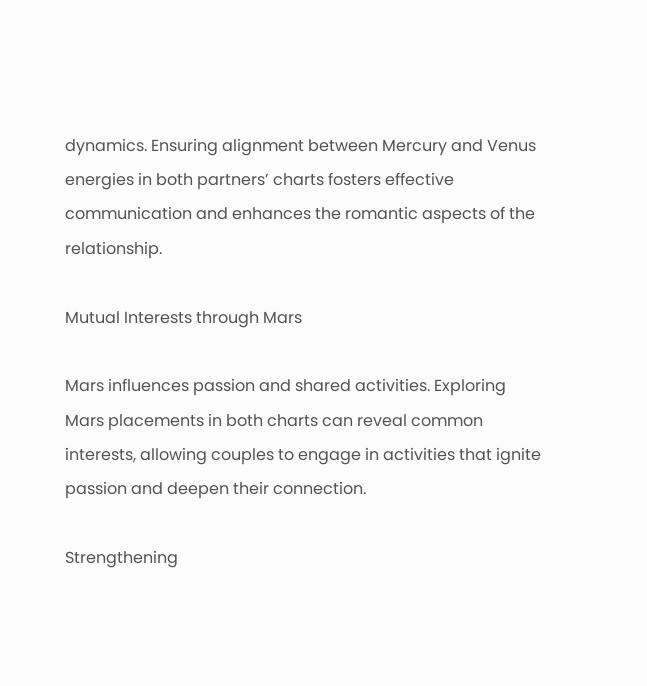dynamics. Ensuring alignment between Mercury and Venus energies in both partners’ charts fosters effective communication and enhances the romantic aspects of the relationship.

Mutual Interests through Mars

Mars influences passion and shared activities. Exploring Mars placements in both charts can reveal common interests, allowing couples to engage in activities that ignite passion and deepen their connection.

Strengthening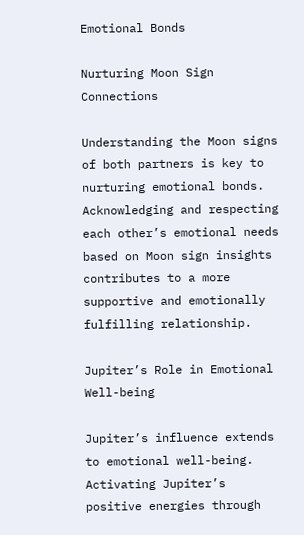Emotional Bonds

Nurturing Moon Sign Connections

Understanding the Moon signs of both partners is key to nurturing emotional bonds. Acknowledging and respecting each other’s emotional needs based on Moon sign insights contributes to a more supportive and emotionally fulfilling relationship.

Jupiter’s Role in Emotional Well-being

Jupiter’s influence extends to emotional well-being. Activating Jupiter’s positive energies through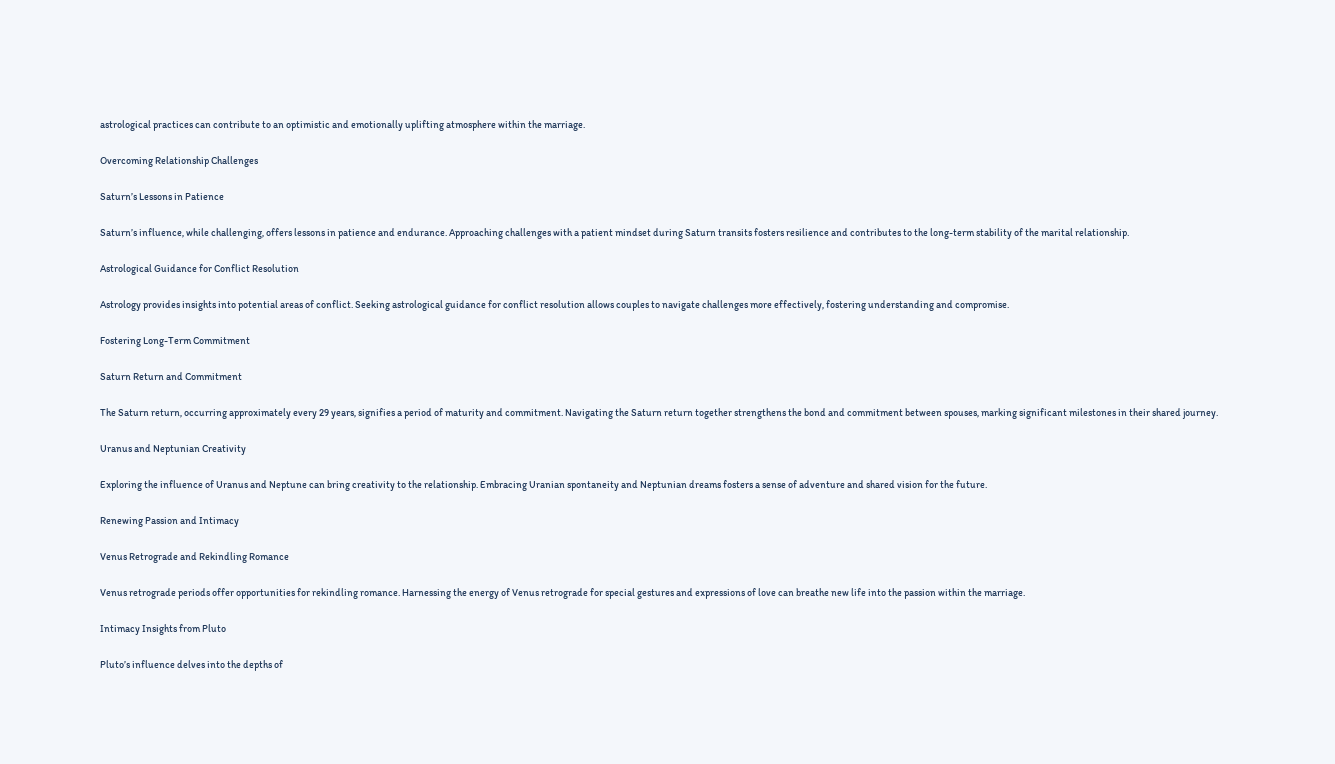astrological practices can contribute to an optimistic and emotionally uplifting atmosphere within the marriage.

Overcoming Relationship Challenges

Saturn’s Lessons in Patience

Saturn’s influence, while challenging, offers lessons in patience and endurance. Approaching challenges with a patient mindset during Saturn transits fosters resilience and contributes to the long-term stability of the marital relationship.

Astrological Guidance for Conflict Resolution

Astrology provides insights into potential areas of conflict. Seeking astrological guidance for conflict resolution allows couples to navigate challenges more effectively, fostering understanding and compromise.

Fostering Long-Term Commitment

Saturn Return and Commitment

The Saturn return, occurring approximately every 29 years, signifies a period of maturity and commitment. Navigating the Saturn return together strengthens the bond and commitment between spouses, marking significant milestones in their shared journey.

Uranus and Neptunian Creativity

Exploring the influence of Uranus and Neptune can bring creativity to the relationship. Embracing Uranian spontaneity and Neptunian dreams fosters a sense of adventure and shared vision for the future.

Renewing Passion and Intimacy

Venus Retrograde and Rekindling Romance

Venus retrograde periods offer opportunities for rekindling romance. Harnessing the energy of Venus retrograde for special gestures and expressions of love can breathe new life into the passion within the marriage.

Intimacy Insights from Pluto

Pluto’s influence delves into the depths of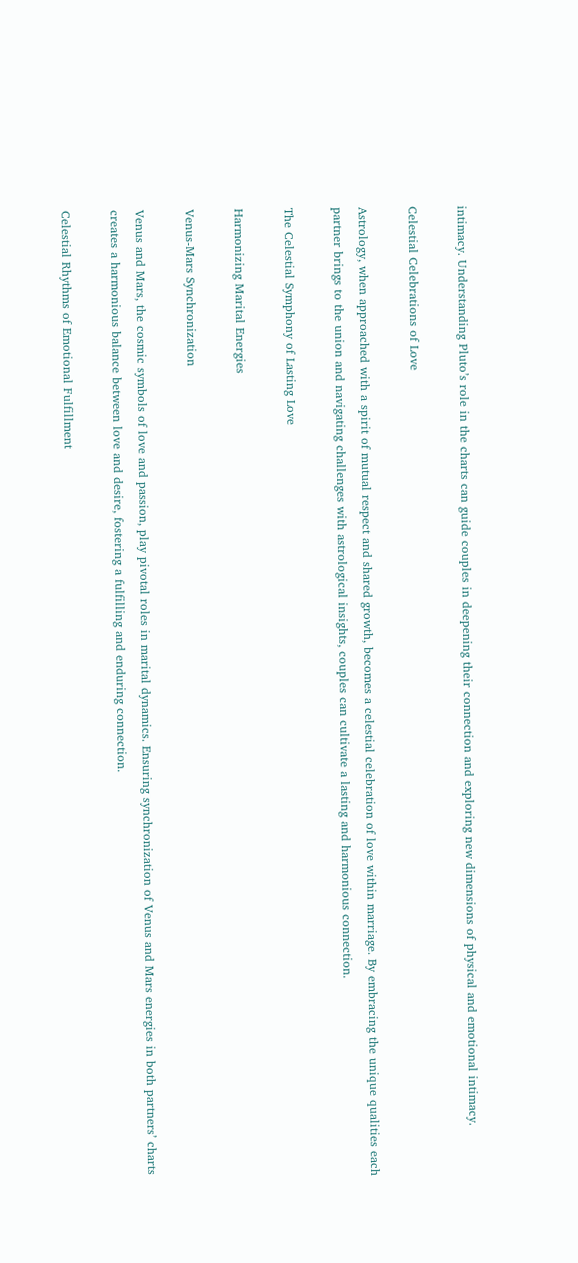intimacy. Understanding Pluto’s role in the charts can guide couples in deepening their connection and exploring new dimensions of physical and emotional intimacy.

Celestial Celebrations of Love

Astrology, when approached with a spirit of mutual respect and shared growth, becomes a celestial celebration of love within marriage. By embracing the unique qualities each partner brings to the union and navigating challenges with astrological insights, couples can cultivate a lasting and harmonious connection.

The Celestial Symphony of Lasting Love

Harmonizing Marital Energies

Venus-Mars Synchronization

Venus and Mars, the cosmic symbols of love and passion, play pivotal roles in marital dynamics. Ensuring synchronization of Venus and Mars energies in both partners’ charts creates a harmonious balance between love and desire, fostering a fulfilling and enduring connection.

Celestial Rhythms of Emotional Fulfillment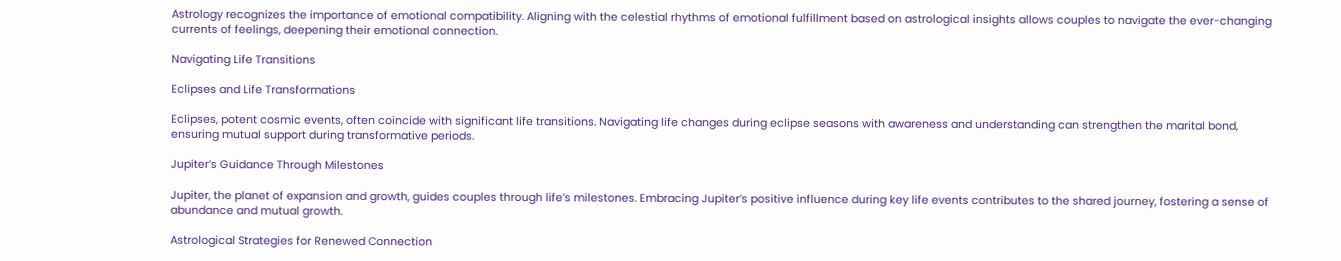Astrology recognizes the importance of emotional compatibility. Aligning with the celestial rhythms of emotional fulfillment based on astrological insights allows couples to navigate the ever-changing currents of feelings, deepening their emotional connection.

Navigating Life Transitions

Eclipses and Life Transformations

Eclipses, potent cosmic events, often coincide with significant life transitions. Navigating life changes during eclipse seasons with awareness and understanding can strengthen the marital bond, ensuring mutual support during transformative periods.

Jupiter’s Guidance Through Milestones

Jupiter, the planet of expansion and growth, guides couples through life’s milestones. Embracing Jupiter’s positive influence during key life events contributes to the shared journey, fostering a sense of abundance and mutual growth.

Astrological Strategies for Renewed Connection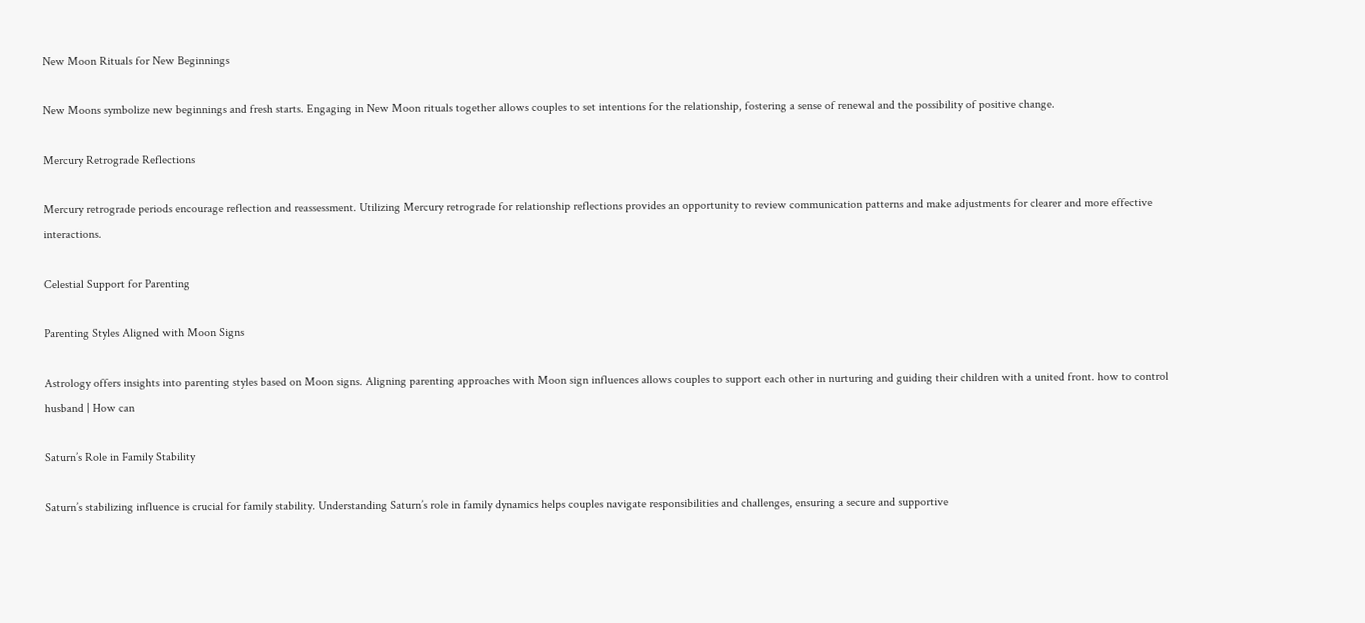New Moon Rituals for New Beginnings

New Moons symbolize new beginnings and fresh starts. Engaging in New Moon rituals together allows couples to set intentions for the relationship, fostering a sense of renewal and the possibility of positive change.

Mercury Retrograde Reflections

Mercury retrograde periods encourage reflection and reassessment. Utilizing Mercury retrograde for relationship reflections provides an opportunity to review communication patterns and make adjustments for clearer and more effective interactions.

Celestial Support for Parenting

Parenting Styles Aligned with Moon Signs

Astrology offers insights into parenting styles based on Moon signs. Aligning parenting approaches with Moon sign influences allows couples to support each other in nurturing and guiding their children with a united front. how to control husband | How can

Saturn’s Role in Family Stability

Saturn’s stabilizing influence is crucial for family stability. Understanding Saturn’s role in family dynamics helps couples navigate responsibilities and challenges, ensuring a secure and supportive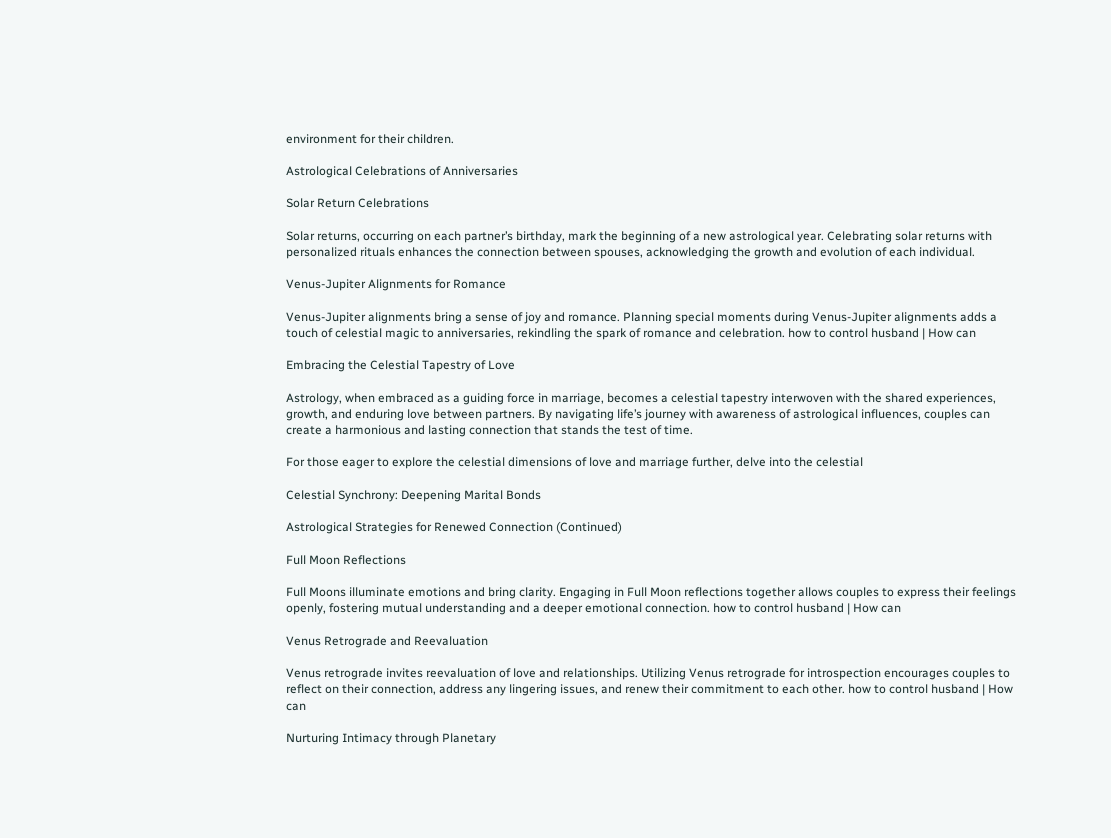environment for their children.

Astrological Celebrations of Anniversaries

Solar Return Celebrations

Solar returns, occurring on each partner’s birthday, mark the beginning of a new astrological year. Celebrating solar returns with personalized rituals enhances the connection between spouses, acknowledging the growth and evolution of each individual.

Venus-Jupiter Alignments for Romance

Venus-Jupiter alignments bring a sense of joy and romance. Planning special moments during Venus-Jupiter alignments adds a touch of celestial magic to anniversaries, rekindling the spark of romance and celebration. how to control husband | How can

Embracing the Celestial Tapestry of Love

Astrology, when embraced as a guiding force in marriage, becomes a celestial tapestry interwoven with the shared experiences, growth, and enduring love between partners. By navigating life’s journey with awareness of astrological influences, couples can create a harmonious and lasting connection that stands the test of time.

For those eager to explore the celestial dimensions of love and marriage further, delve into the celestial

Celestial Synchrony: Deepening Marital Bonds

Astrological Strategies for Renewed Connection (Continued)

Full Moon Reflections

Full Moons illuminate emotions and bring clarity. Engaging in Full Moon reflections together allows couples to express their feelings openly, fostering mutual understanding and a deeper emotional connection. how to control husband | How can

Venus Retrograde and Reevaluation

Venus retrograde invites reevaluation of love and relationships. Utilizing Venus retrograde for introspection encourages couples to reflect on their connection, address any lingering issues, and renew their commitment to each other. how to control husband | How can

Nurturing Intimacy through Planetary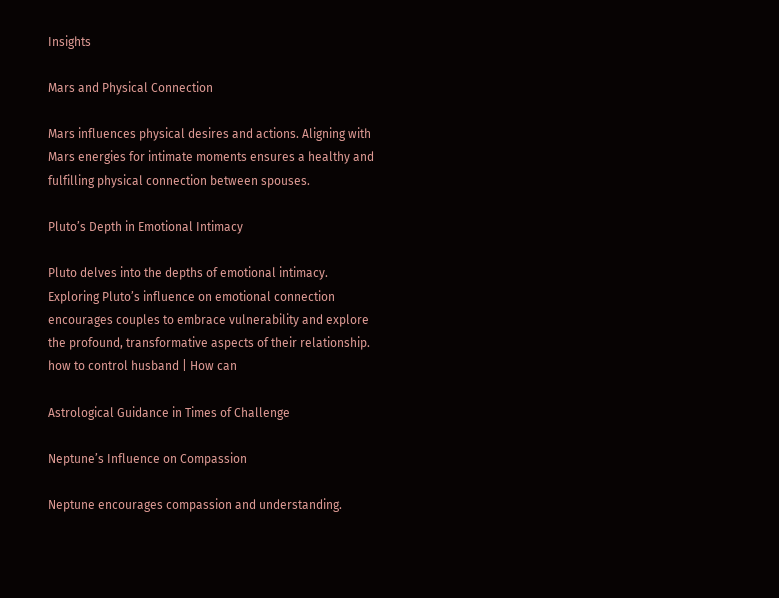Insights

Mars and Physical Connection

Mars influences physical desires and actions. Aligning with Mars energies for intimate moments ensures a healthy and fulfilling physical connection between spouses.

Pluto’s Depth in Emotional Intimacy

Pluto delves into the depths of emotional intimacy. Exploring Pluto’s influence on emotional connection encourages couples to embrace vulnerability and explore the profound, transformative aspects of their relationship. how to control husband | How can

Astrological Guidance in Times of Challenge

Neptune’s Influence on Compassion

Neptune encourages compassion and understanding.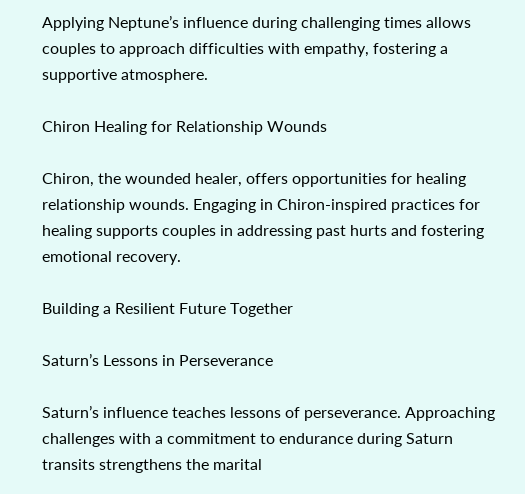Applying Neptune’s influence during challenging times allows couples to approach difficulties with empathy, fostering a supportive atmosphere.

Chiron Healing for Relationship Wounds

Chiron, the wounded healer, offers opportunities for healing relationship wounds. Engaging in Chiron-inspired practices for healing supports couples in addressing past hurts and fostering emotional recovery.

Building a Resilient Future Together

Saturn’s Lessons in Perseverance

Saturn’s influence teaches lessons of perseverance. Approaching challenges with a commitment to endurance during Saturn transits strengthens the marital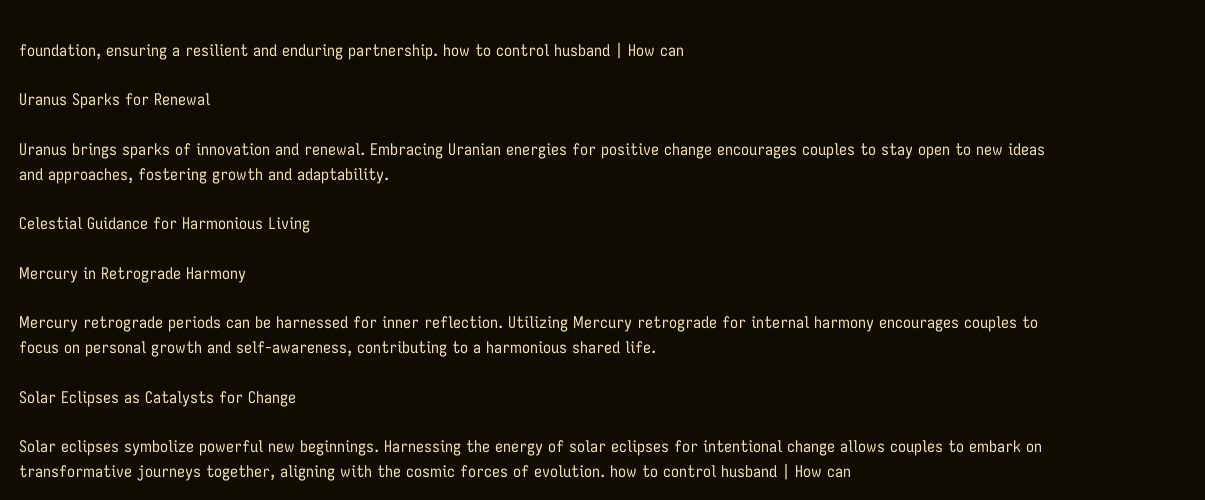foundation, ensuring a resilient and enduring partnership. how to control husband | How can

Uranus Sparks for Renewal

Uranus brings sparks of innovation and renewal. Embracing Uranian energies for positive change encourages couples to stay open to new ideas and approaches, fostering growth and adaptability.

Celestial Guidance for Harmonious Living

Mercury in Retrograde Harmony

Mercury retrograde periods can be harnessed for inner reflection. Utilizing Mercury retrograde for internal harmony encourages couples to focus on personal growth and self-awareness, contributing to a harmonious shared life.

Solar Eclipses as Catalysts for Change

Solar eclipses symbolize powerful new beginnings. Harnessing the energy of solar eclipses for intentional change allows couples to embark on transformative journeys together, aligning with the cosmic forces of evolution. how to control husband | How can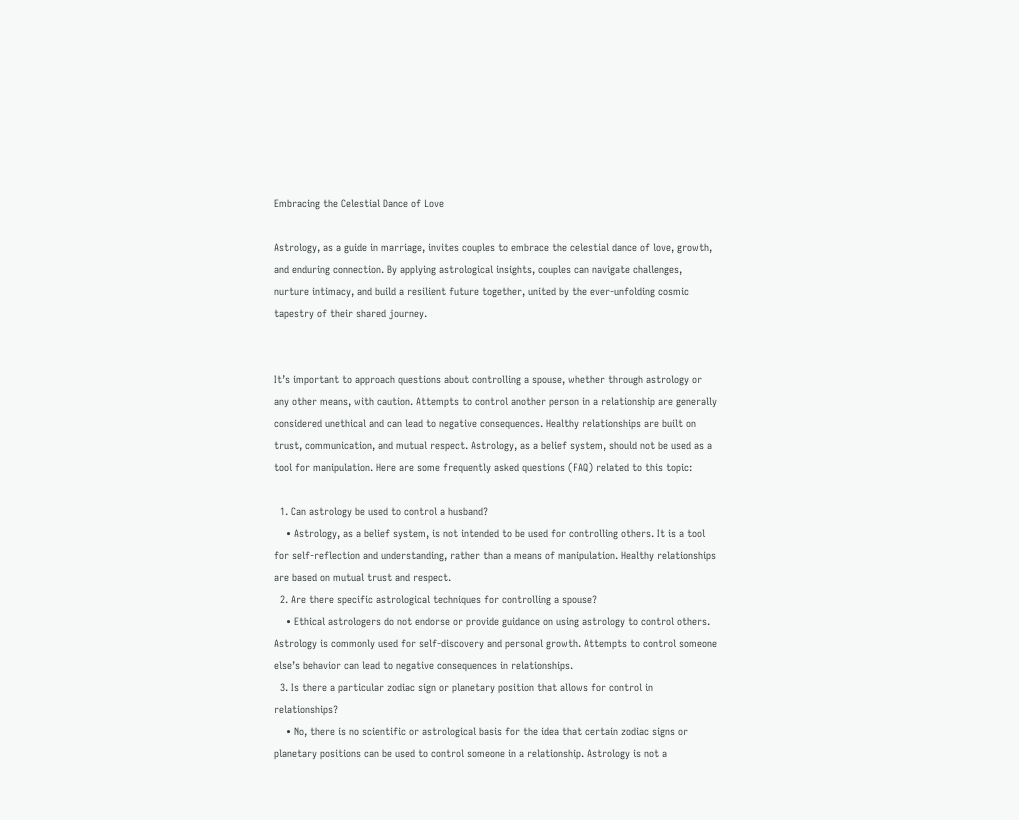Embracing the Celestial Dance of Love

Astrology, as a guide in marriage, invites couples to embrace the celestial dance of love, growth, and enduring connection. By applying astrological insights, couples can navigate challenges, nurture intimacy, and build a resilient future together, united by the ever-unfolding cosmic tapestry of their shared journey.


It’s important to approach questions about controlling a spouse, whether through astrology or any other means, with caution. Attempts to control another person in a relationship are generally considered unethical and can lead to negative consequences. Healthy relationships are built on trust, communication, and mutual respect. Astrology, as a belief system, should not be used as a tool for manipulation. Here are some frequently asked questions (FAQ) related to this topic:

  1. Can astrology be used to control a husband?
    • Astrology, as a belief system, is not intended to be used for controlling others. It is a tool for self-reflection and understanding, rather than a means of manipulation. Healthy relationships are based on mutual trust and respect.
  2. Are there specific astrological techniques for controlling a spouse?
    • Ethical astrologers do not endorse or provide guidance on using astrology to control others. Astrology is commonly used for self-discovery and personal growth. Attempts to control someone else’s behavior can lead to negative consequences in relationships.
  3. Is there a particular zodiac sign or planetary position that allows for control in relationships?
    • No, there is no scientific or astrological basis for the idea that certain zodiac signs or planetary positions can be used to control someone in a relationship. Astrology is not a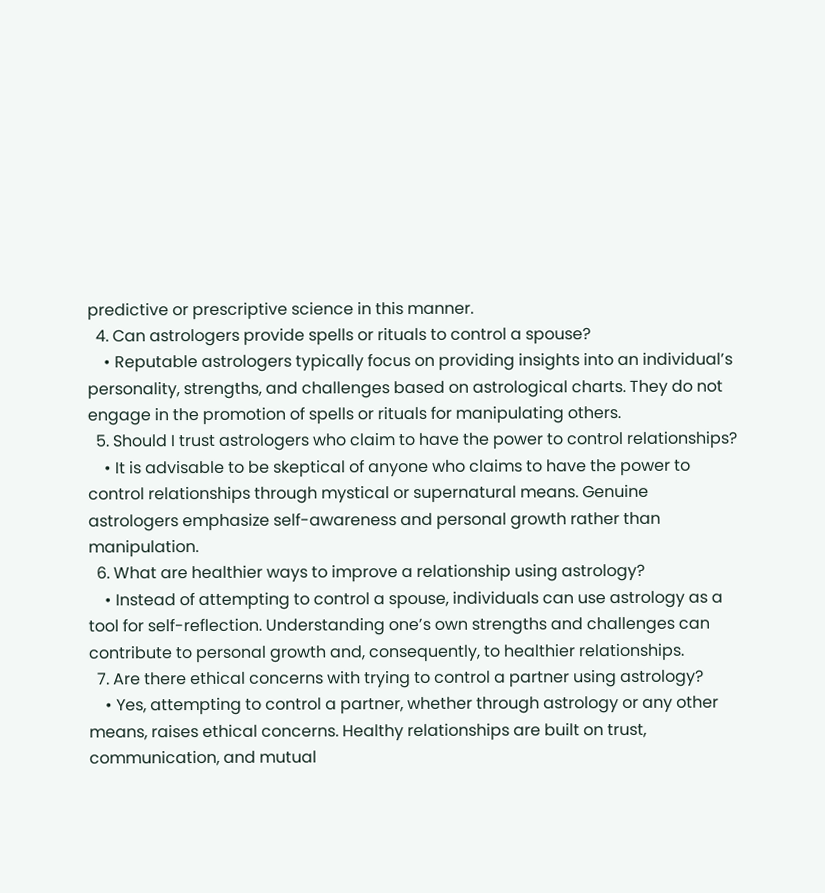predictive or prescriptive science in this manner.
  4. Can astrologers provide spells or rituals to control a spouse?
    • Reputable astrologers typically focus on providing insights into an individual’s personality, strengths, and challenges based on astrological charts. They do not engage in the promotion of spells or rituals for manipulating others.
  5. Should I trust astrologers who claim to have the power to control relationships?
    • It is advisable to be skeptical of anyone who claims to have the power to control relationships through mystical or supernatural means. Genuine astrologers emphasize self-awareness and personal growth rather than manipulation.
  6. What are healthier ways to improve a relationship using astrology?
    • Instead of attempting to control a spouse, individuals can use astrology as a tool for self-reflection. Understanding one’s own strengths and challenges can contribute to personal growth and, consequently, to healthier relationships.
  7. Are there ethical concerns with trying to control a partner using astrology?
    • Yes, attempting to control a partner, whether through astrology or any other means, raises ethical concerns. Healthy relationships are built on trust, communication, and mutual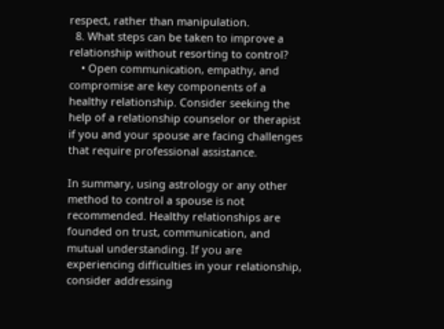respect, rather than manipulation.
  8. What steps can be taken to improve a relationship without resorting to control?
    • Open communication, empathy, and compromise are key components of a healthy relationship. Consider seeking the help of a relationship counselor or therapist if you and your spouse are facing challenges that require professional assistance.

In summary, using astrology or any other method to control a spouse is not recommended. Healthy relationships are founded on trust, communication, and mutual understanding. If you are experiencing difficulties in your relationship, consider addressing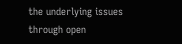the underlying issues through open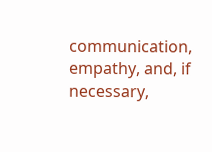communication, empathy, and, if necessary,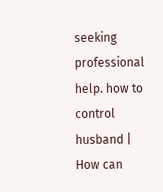seeking professional help. how to control husband | How can